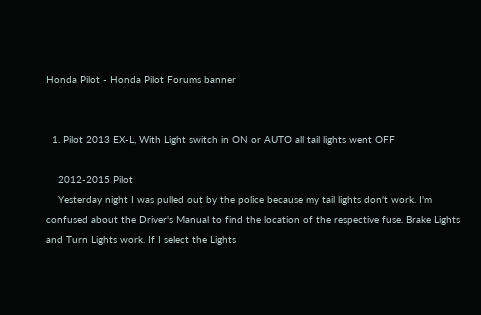Honda Pilot - Honda Pilot Forums banner


  1. Pilot 2013 EX-L, With Light switch in ON or AUTO all tail lights went OFF

    2012-2015 Pilot
    Yesterday night I was pulled out by the police because my tail lights don't work. I'm confused about the Driver's Manual to find the location of the respective fuse. Brake Lights and Turn Lights work. If I select the Lights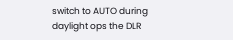switch to AUTO during daylight ops the DLR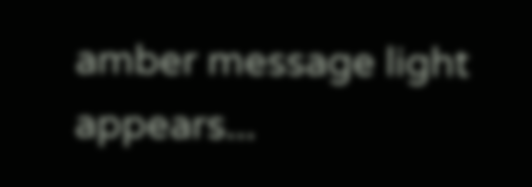amber message light appears...